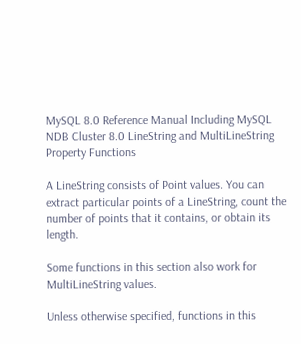MySQL 8.0 Reference Manual Including MySQL NDB Cluster 8.0 LineString and MultiLineString Property Functions

A LineString consists of Point values. You can extract particular points of a LineString, count the number of points that it contains, or obtain its length.

Some functions in this section also work for MultiLineString values.

Unless otherwise specified, functions in this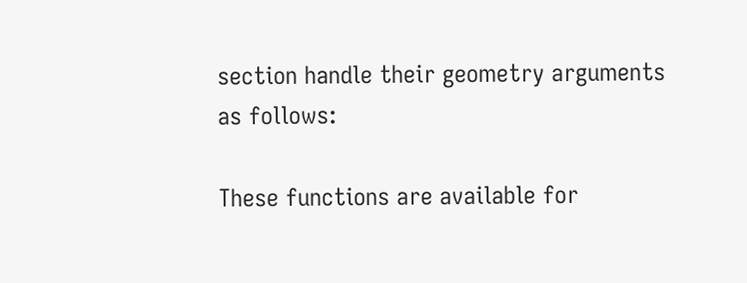section handle their geometry arguments as follows:

These functions are available for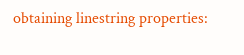obtaining linestring properties: